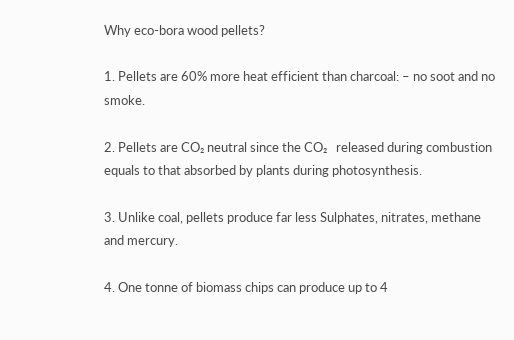Why eco-bora wood pellets?

1. Pellets are 60% more heat efficient than charcoal: – no soot and no smoke.

2. Pellets are CO₂ neutral since the CO₂   released during combustion equals to that absorbed by plants during photosynthesis.

3. Unlike coal, pellets produce far less Sulphates, nitrates, methane and mercury.

4. One tonne of biomass chips can produce up to 4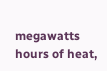megawatts hours of heat,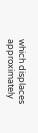which displaces approximately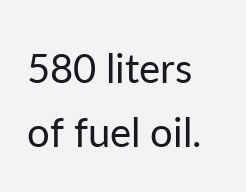580 liters of fuel oil.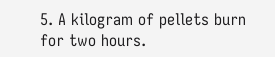5. A kilogram of pellets burn for two hours.